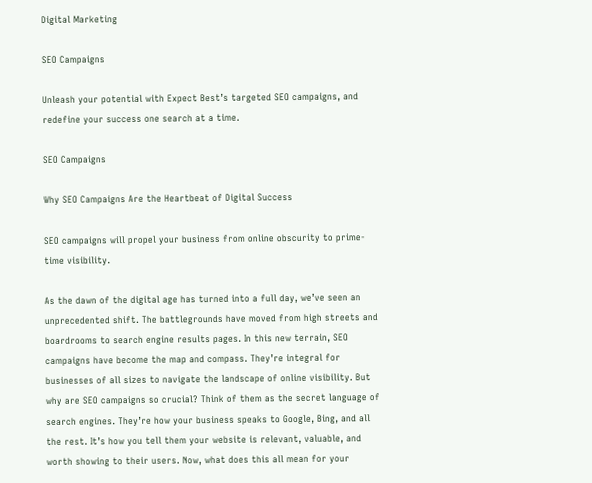Digital Marketing

SEO Campaigns

Unleash your potential with Expect Best’s targeted SEO campaigns, and redefine your success one search at a time.

SEO Campaigns

Why SEO Campaigns Are the Heartbeat of Digital Success

SEO campaigns will propel your business from online obscurity to prime-time visibility.

As the dawn of the digital age has turned into a full day, we’ve seen an unprecedented shift. The battlegrounds have moved from high streets and boardrooms to search engine results pages. In this new terrain, SEO campaigns have become the map and compass. They’re integral for businesses of all sizes to navigate the landscape of online visibility. But why are SEO campaigns so crucial? Think of them as the secret language of search engines. They’re how your business speaks to Google, Bing, and all the rest. It’s how you tell them your website is relevant, valuable, and worth showing to their users. Now, what does this all mean for your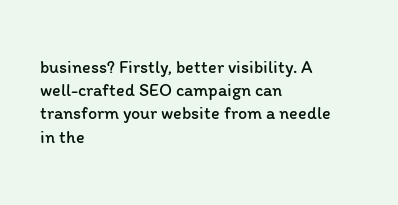business? Firstly, better visibility. A well-crafted SEO campaign can transform your website from a needle in the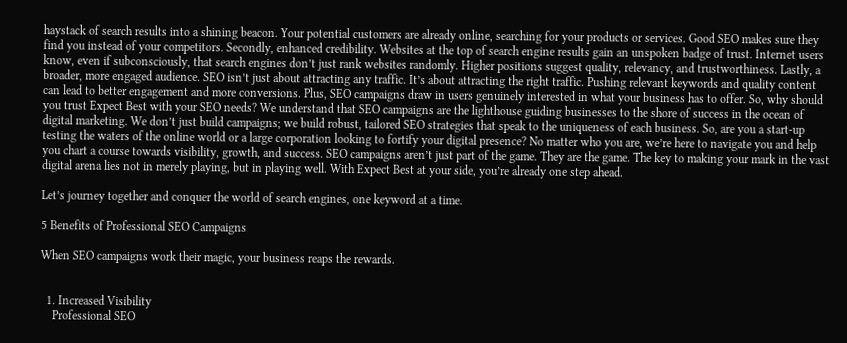haystack of search results into a shining beacon. Your potential customers are already online, searching for your products or services. Good SEO makes sure they find you instead of your competitors. Secondly, enhanced credibility. Websites at the top of search engine results gain an unspoken badge of trust. Internet users know, even if subconsciously, that search engines don’t just rank websites randomly. Higher positions suggest quality, relevancy, and trustworthiness. Lastly, a broader, more engaged audience. SEO isn’t just about attracting any traffic. It’s about attracting the right traffic. Pushing relevant keywords and quality content can lead to better engagement and more conversions. Plus, SEO campaigns draw in users genuinely interested in what your business has to offer. So, why should you trust Expect Best with your SEO needs? We understand that SEO campaigns are the lighthouse guiding businesses to the shore of success in the ocean of digital marketing. We don’t just build campaigns; we build robust, tailored SEO strategies that speak to the uniqueness of each business. So, are you a start-up testing the waters of the online world or a large corporation looking to fortify your digital presence? No matter who you are, we’re here to navigate you and help you chart a course towards visibility, growth, and success. SEO campaigns aren’t just part of the game. They are the game. The key to making your mark in the vast digital arena lies not in merely playing, but in playing well. With Expect Best at your side, you’re already one step ahead.

Let’s journey together and conquer the world of search engines, one keyword at a time.

5 Benefits of Professional SEO Campaigns

When SEO campaigns work their magic, your business reaps the rewards.


  1. Increased Visibility
    Professional SEO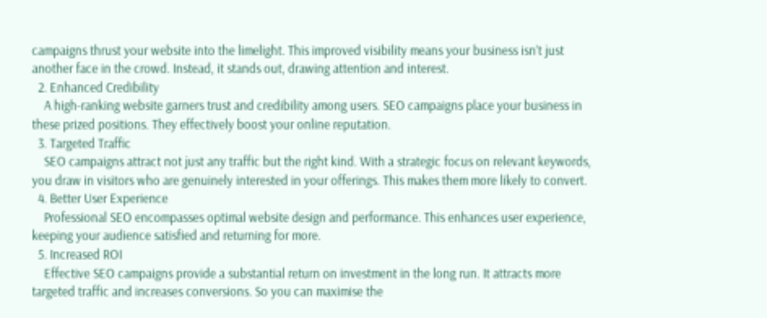campaigns thrust your website into the limelight. This improved visibility means your business isn’t just another face in the crowd. Instead, it stands out, drawing attention and interest.
  2. Enhanced Credibility
    A high-ranking website garners trust and credibility among users. SEO campaigns place your business in these prized positions. They effectively boost your online reputation.
  3. Targeted Traffic
    SEO campaigns attract not just any traffic but the right kind. With a strategic focus on relevant keywords, you draw in visitors who are genuinely interested in your offerings. This makes them more likely to convert.
  4. Better User Experience
    Professional SEO encompasses optimal website design and performance. This enhances user experience, keeping your audience satisfied and returning for more.
  5. Increased ROI
    Effective SEO campaigns provide a substantial return on investment in the long run. It attracts more targeted traffic and increases conversions. So you can maximise the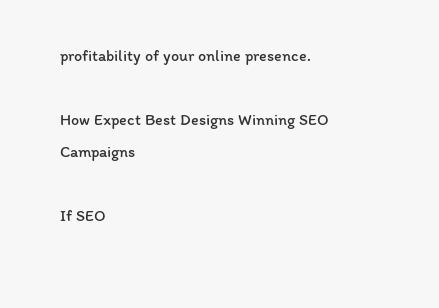profitability of your online presence.

How Expect Best Designs Winning SEO Campaigns

If SEO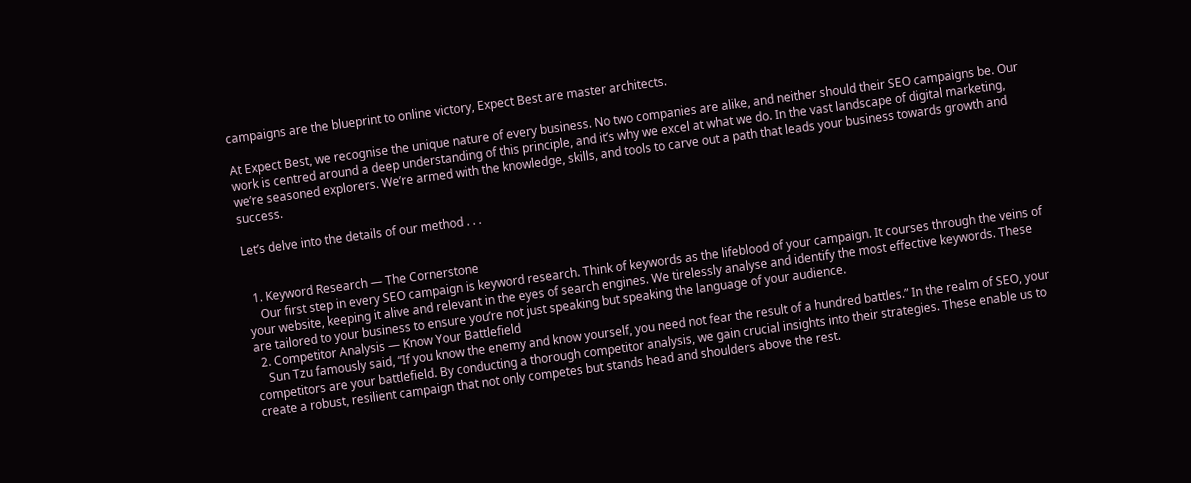campaigns are the blueprint to online victory, Expect Best are master architects.

At Expect Best, we recognise the unique nature of every business. No two companies are alike, and neither should their SEO campaigns be. Our work is centred around a deep understanding of this principle, and it’s why we excel at what we do. In the vast landscape of digital marketing, we’re seasoned explorers. We’re armed with the knowledge, skills, and tools to carve out a path that leads your business towards growth and success.

Let’s delve into the details of our method . . .


  1. Keyword Research — The Cornerstone
    Our first step in every SEO campaign is keyword research. Think of keywords as the lifeblood of your campaign. It courses through the veins of your website, keeping it alive and relevant in the eyes of search engines. We tirelessly analyse and identify the most effective keywords. These are tailored to your business to ensure you’re not just speaking but speaking the language of your audience.
  2. Competitor Analysis — Know Your Battlefield
    Sun Tzu famously said, “If you know the enemy and know yourself, you need not fear the result of a hundred battles.” In the realm of SEO, your competitors are your battlefield. By conducting a thorough competitor analysis, we gain crucial insights into their strategies. These enable us to create a robust, resilient campaign that not only competes but stands head and shoulders above the rest.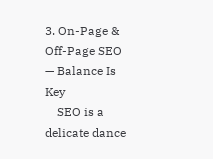3. On-Page & Off-Page SEO — Balance Is Key
    SEO is a delicate dance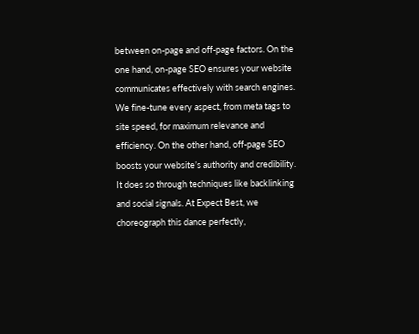between on-page and off-page factors. On the one hand, on-page SEO ensures your website communicates effectively with search engines. We fine-tune every aspect, from meta tags to site speed, for maximum relevance and efficiency. On the other hand, off-page SEO boosts your website’s authority and credibility. It does so through techniques like backlinking and social signals. At Expect Best, we choreograph this dance perfectly,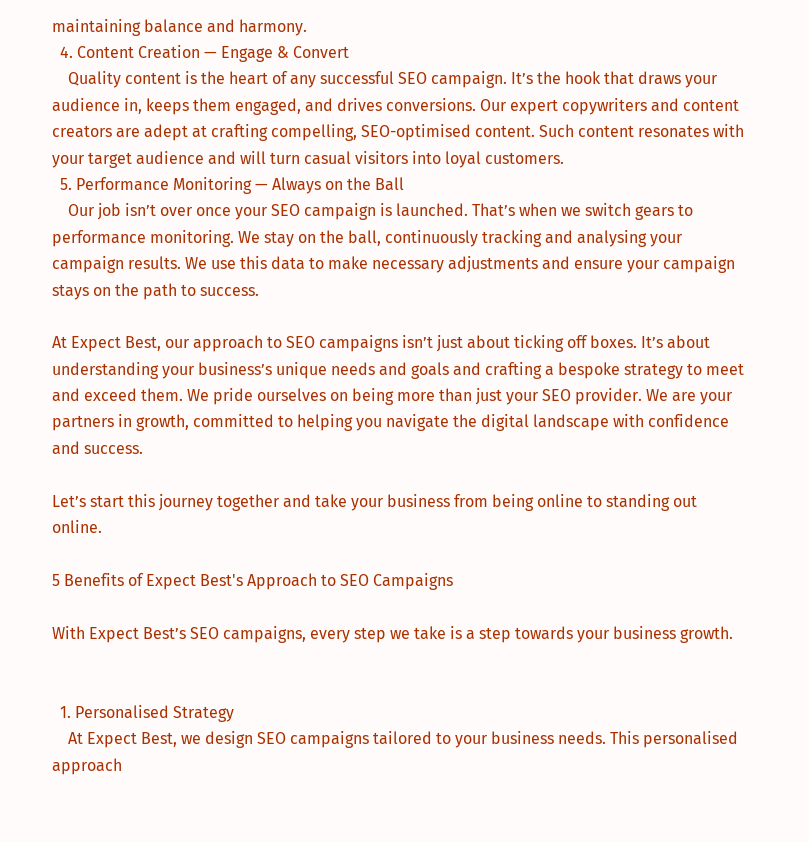maintaining balance and harmony.
  4. Content Creation — Engage & Convert
    Quality content is the heart of any successful SEO campaign. It’s the hook that draws your audience in, keeps them engaged, and drives conversions. Our expert copywriters and content creators are adept at crafting compelling, SEO-optimised content. Such content resonates with your target audience and will turn casual visitors into loyal customers.
  5. Performance Monitoring — Always on the Ball
    Our job isn’t over once your SEO campaign is launched. That’s when we switch gears to performance monitoring. We stay on the ball, continuously tracking and analysing your campaign results. We use this data to make necessary adjustments and ensure your campaign stays on the path to success.

At Expect Best, our approach to SEO campaigns isn’t just about ticking off boxes. It’s about understanding your business’s unique needs and goals and crafting a bespoke strategy to meet and exceed them. We pride ourselves on being more than just your SEO provider. We are your partners in growth, committed to helping you navigate the digital landscape with confidence and success.

Let’s start this journey together and take your business from being online to standing out online.

5 Benefits of Expect Best's Approach to SEO Campaigns

With Expect Best’s SEO campaigns, every step we take is a step towards your business growth.


  1. Personalised Strategy
    At Expect Best, we design SEO campaigns tailored to your business needs. This personalised approach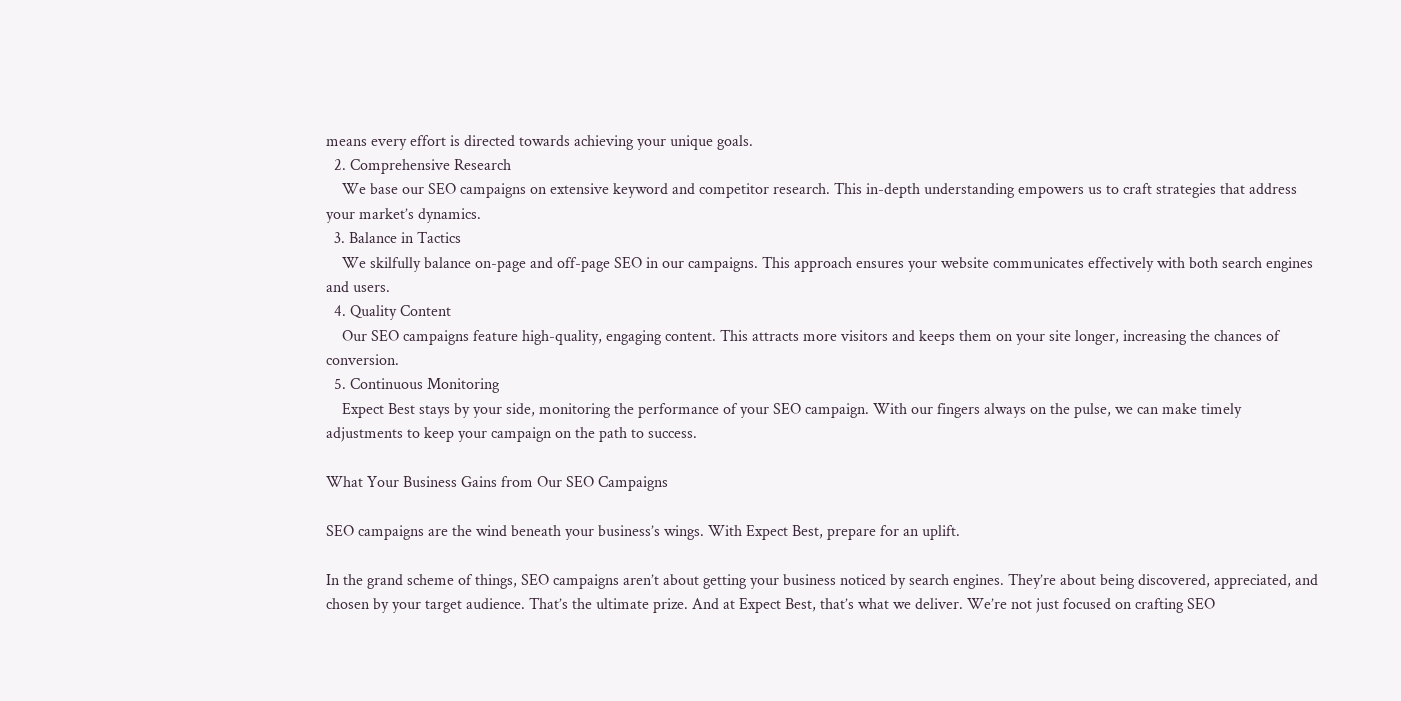means every effort is directed towards achieving your unique goals.
  2. Comprehensive Research
    We base our SEO campaigns on extensive keyword and competitor research. This in-depth understanding empowers us to craft strategies that address your market’s dynamics.
  3. Balance in Tactics
    We skilfully balance on-page and off-page SEO in our campaigns. This approach ensures your website communicates effectively with both search engines and users.
  4. Quality Content
    Our SEO campaigns feature high-quality, engaging content. This attracts more visitors and keeps them on your site longer, increasing the chances of conversion.
  5. Continuous Monitoring
    Expect Best stays by your side, monitoring the performance of your SEO campaign. With our fingers always on the pulse, we can make timely adjustments to keep your campaign on the path to success.

What Your Business Gains from Our SEO Campaigns

SEO campaigns are the wind beneath your business’s wings. With Expect Best, prepare for an uplift.

In the grand scheme of things, SEO campaigns aren’t about getting your business noticed by search engines. They’re about being discovered, appreciated, and chosen by your target audience. That’s the ultimate prize. And at Expect Best, that’s what we deliver. We’re not just focused on crafting SEO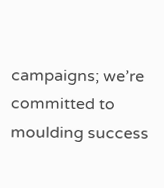campaigns; we’re committed to moulding success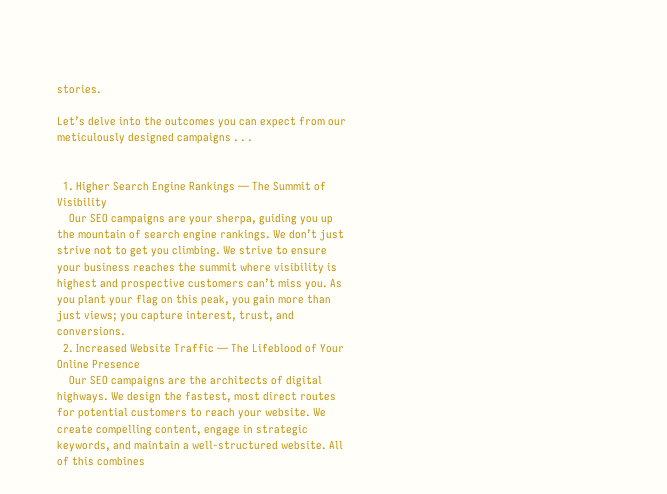stories.

Let’s delve into the outcomes you can expect from our meticulously designed campaigns . . .


  1. Higher Search Engine Rankings — The Summit of Visibility
    Our SEO campaigns are your sherpa, guiding you up the mountain of search engine rankings. We don’t just strive not to get you climbing. We strive to ensure your business reaches the summit where visibility is highest and prospective customers can’t miss you. As you plant your flag on this peak, you gain more than just views; you capture interest, trust, and conversions.
  2. Increased Website Traffic — The Lifeblood of Your Online Presence
    Our SEO campaigns are the architects of digital highways. We design the fastest, most direct routes for potential customers to reach your website. We create compelling content, engage in strategic keywords, and maintain a well-structured website. All of this combines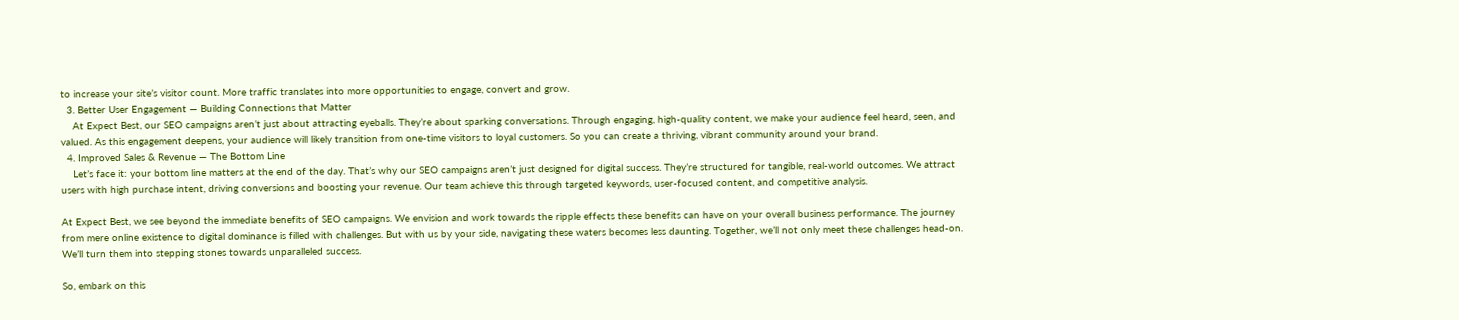to increase your site’s visitor count. More traffic translates into more opportunities to engage, convert and grow.
  3. Better User Engagement — Building Connections that Matter
    At Expect Best, our SEO campaigns aren’t just about attracting eyeballs. They’re about sparking conversations. Through engaging, high-quality content, we make your audience feel heard, seen, and valued. As this engagement deepens, your audience will likely transition from one-time visitors to loyal customers. So you can create a thriving, vibrant community around your brand.
  4. Improved Sales & Revenue — The Bottom Line
    Let’s face it: your bottom line matters at the end of the day. That’s why our SEO campaigns aren’t just designed for digital success. They’re structured for tangible, real-world outcomes. We attract users with high purchase intent, driving conversions and boosting your revenue. Our team achieve this through targeted keywords, user-focused content, and competitive analysis.

At Expect Best, we see beyond the immediate benefits of SEO campaigns. We envision and work towards the ripple effects these benefits can have on your overall business performance. The journey from mere online existence to digital dominance is filled with challenges. But with us by your side, navigating these waters becomes less daunting. Together, we’ll not only meet these challenges head-on. We’ll turn them into stepping stones towards unparalleled success.

So, embark on this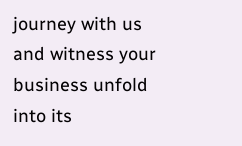journey with us and witness your business unfold into its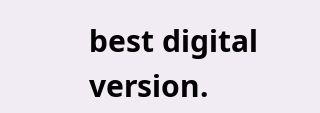best digital version.